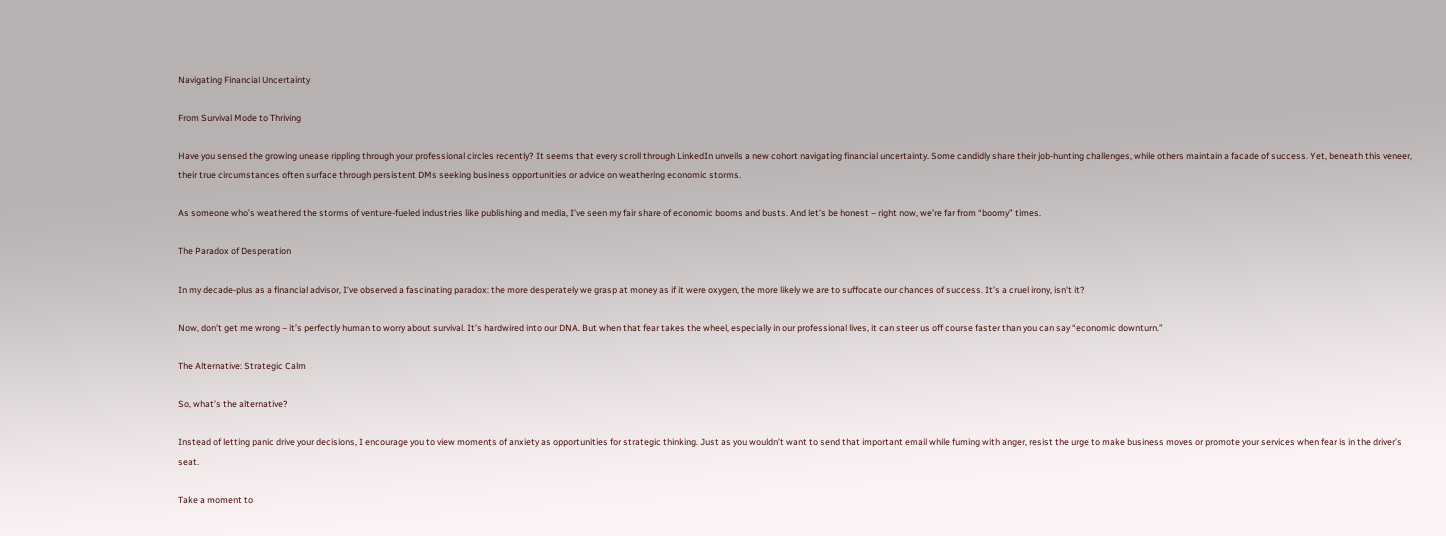Navigating Financial Uncertainty

From Survival Mode to Thriving

Have you sensed the growing unease rippling through your professional circles recently? It seems that every scroll through LinkedIn unveils a new cohort navigating financial uncertainty. Some candidly share their job-hunting challenges, while others maintain a facade of success. Yet, beneath this veneer, their true circumstances often surface through persistent DMs seeking business opportunities or advice on weathering economic storms.

As someone who’s weathered the storms of venture-fueled industries like publishing and media, I’ve seen my fair share of economic booms and busts. And let’s be honest – right now, we’re far from “boomy” times.

The Paradox of Desperation

In my decade-plus as a financial advisor, I’ve observed a fascinating paradox: the more desperately we grasp at money as if it were oxygen, the more likely we are to suffocate our chances of success. It’s a cruel irony, isn’t it?

Now, don’t get me wrong – it’s perfectly human to worry about survival. It’s hardwired into our DNA. But when that fear takes the wheel, especially in our professional lives, it can steer us off course faster than you can say “economic downturn.”

The Alternative: Strategic Calm

So, what’s the alternative?

Instead of letting panic drive your decisions, I encourage you to view moments of anxiety as opportunities for strategic thinking. Just as you wouldn’t want to send that important email while fuming with anger, resist the urge to make business moves or promote your services when fear is in the driver’s seat.

Take a moment to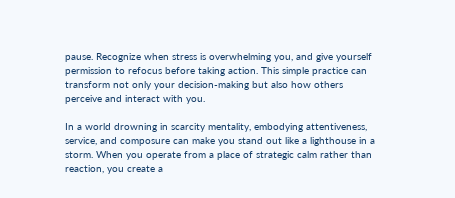pause. Recognize when stress is overwhelming you, and give yourself permission to refocus before taking action. This simple practice can transform not only your decision-making but also how others perceive and interact with you.

In a world drowning in scarcity mentality, embodying attentiveness, service, and composure can make you stand out like a lighthouse in a storm. When you operate from a place of strategic calm rather than reaction, you create a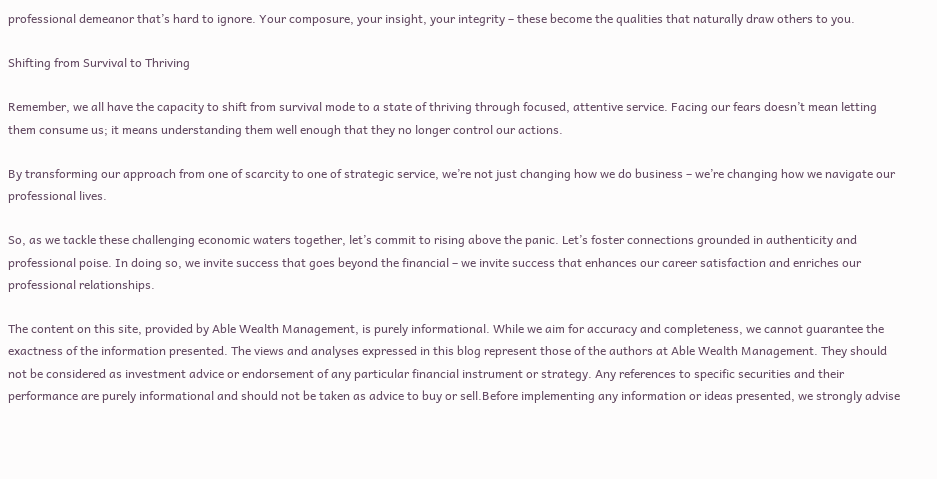professional demeanor that’s hard to ignore. Your composure, your insight, your integrity – these become the qualities that naturally draw others to you.

Shifting from Survival to Thriving

Remember, we all have the capacity to shift from survival mode to a state of thriving through focused, attentive service. Facing our fears doesn’t mean letting them consume us; it means understanding them well enough that they no longer control our actions.

By transforming our approach from one of scarcity to one of strategic service, we’re not just changing how we do business – we’re changing how we navigate our professional lives.

So, as we tackle these challenging economic waters together, let’s commit to rising above the panic. Let’s foster connections grounded in authenticity and professional poise. In doing so, we invite success that goes beyond the financial – we invite success that enhances our career satisfaction and enriches our professional relationships.

The content on this site, provided by Able Wealth Management, is purely informational. While we aim for accuracy and completeness, we cannot guarantee the exactness of the information presented. The views and analyses expressed in this blog represent those of the authors at Able Wealth Management. They should not be considered as investment advice or endorsement of any particular financial instrument or strategy. Any references to specific securities and their performance are purely informational and should not be taken as advice to buy or sell.Before implementing any information or ideas presented, we strongly advise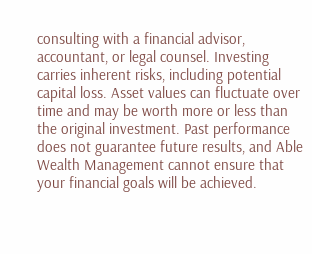consulting with a financial advisor, accountant, or legal counsel. Investing carries inherent risks, including potential capital loss. Asset values can fluctuate over time and may be worth more or less than the original investment. Past performance does not guarantee future results, and Able Wealth Management cannot ensure that your financial goals will be achieved.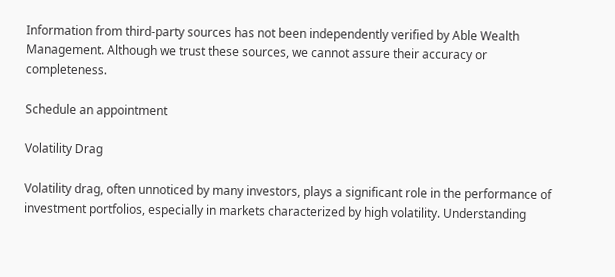Information from third-party sources has not been independently verified by Able Wealth Management. Although we trust these sources, we cannot assure their accuracy or completeness.

Schedule an appointment

Volatility Drag

Volatility drag, often unnoticed by many investors, plays a significant role in the performance of investment portfolios, especially in markets characterized by high volatility. Understanding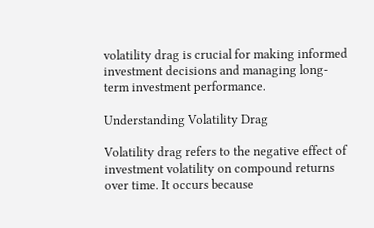volatility drag is crucial for making informed investment decisions and managing long-term investment performance.

Understanding Volatility Drag

Volatility drag refers to the negative effect of investment volatility on compound returns over time. It occurs because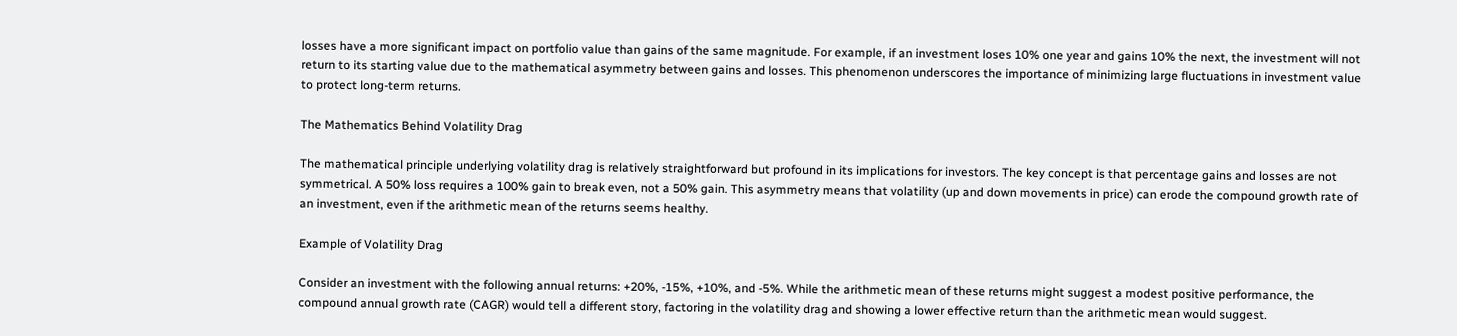losses have a more significant impact on portfolio value than gains of the same magnitude. For example, if an investment loses 10% one year and gains 10% the next, the investment will not return to its starting value due to the mathematical asymmetry between gains and losses. This phenomenon underscores the importance of minimizing large fluctuations in investment value to protect long-term returns.

The Mathematics Behind Volatility Drag

The mathematical principle underlying volatility drag is relatively straightforward but profound in its implications for investors. The key concept is that percentage gains and losses are not symmetrical. A 50% loss requires a 100% gain to break even, not a 50% gain. This asymmetry means that volatility (up and down movements in price) can erode the compound growth rate of an investment, even if the arithmetic mean of the returns seems healthy.

Example of Volatility Drag

Consider an investment with the following annual returns: +20%, -15%, +10%, and -5%. While the arithmetic mean of these returns might suggest a modest positive performance, the compound annual growth rate (CAGR) would tell a different story, factoring in the volatility drag and showing a lower effective return than the arithmetic mean would suggest.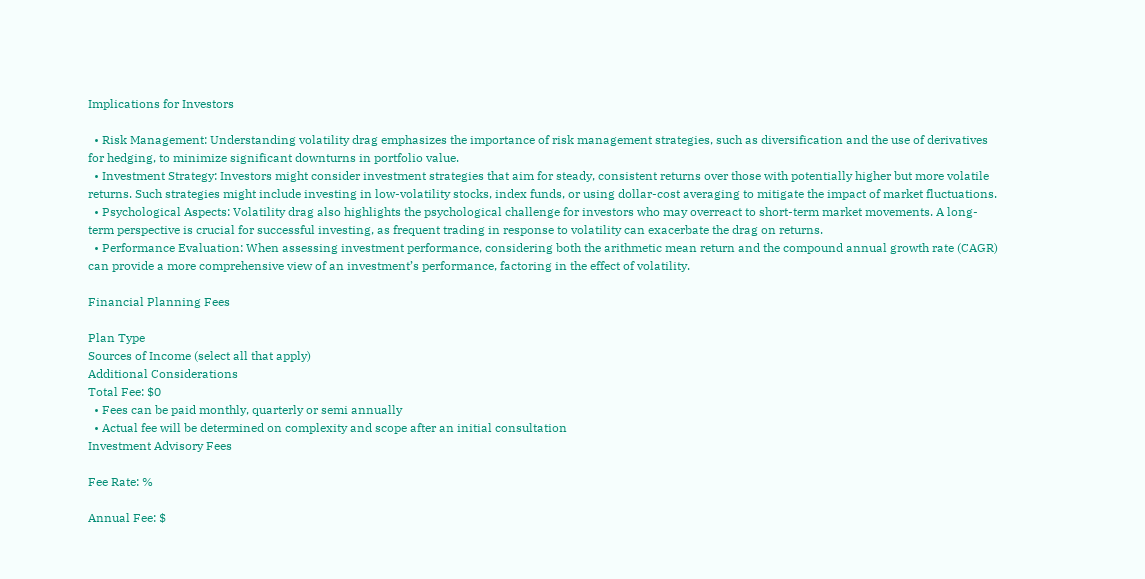Implications for Investors

  • Risk Management: Understanding volatility drag emphasizes the importance of risk management strategies, such as diversification and the use of derivatives for hedging, to minimize significant downturns in portfolio value.
  • Investment Strategy: Investors might consider investment strategies that aim for steady, consistent returns over those with potentially higher but more volatile returns. Such strategies might include investing in low-volatility stocks, index funds, or using dollar-cost averaging to mitigate the impact of market fluctuations.
  • Psychological Aspects: Volatility drag also highlights the psychological challenge for investors who may overreact to short-term market movements. A long-term perspective is crucial for successful investing, as frequent trading in response to volatility can exacerbate the drag on returns.
  • Performance Evaluation: When assessing investment performance, considering both the arithmetic mean return and the compound annual growth rate (CAGR) can provide a more comprehensive view of an investment’s performance, factoring in the effect of volatility.

Financial Planning Fees

Plan Type
Sources of Income (select all that apply)
Additional Considerations
Total Fee: $0
  • Fees can be paid monthly, quarterly or semi annually
  • Actual fee will be determined on complexity and scope after an initial consultation
Investment Advisory Fees

Fee Rate: %

Annual Fee: $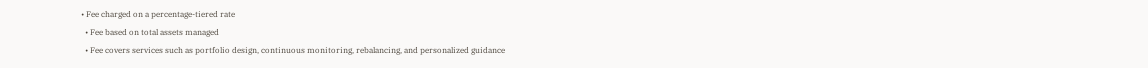• Fee charged on a percentage-tiered rate
  • Fee based on total assets managed
  • Fee covers services such as portfolio design, continuous monitoring, rebalancing, and personalized guidance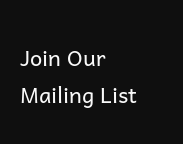Join Our Mailing List